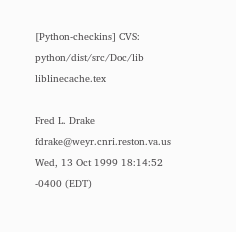[Python-checkins] CVS: python/dist/src/Doc/lib liblinecache.tex

Fred L. Drake fdrake@weyr.cnri.reston.va.us
Wed, 13 Oct 1999 18:14:52 -0400 (EDT)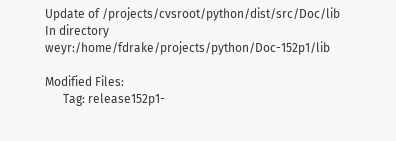Update of /projects/cvsroot/python/dist/src/Doc/lib
In directory weyr:/home/fdrake/projects/python/Doc-152p1/lib

Modified Files:
      Tag: release152p1-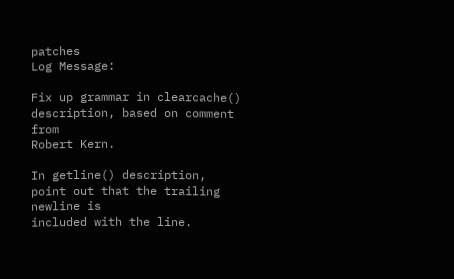patches
Log Message:

Fix up grammar in clearcache() description, based on comment from
Robert Kern.

In getline() description, point out that the trailing newline is
included with the line.